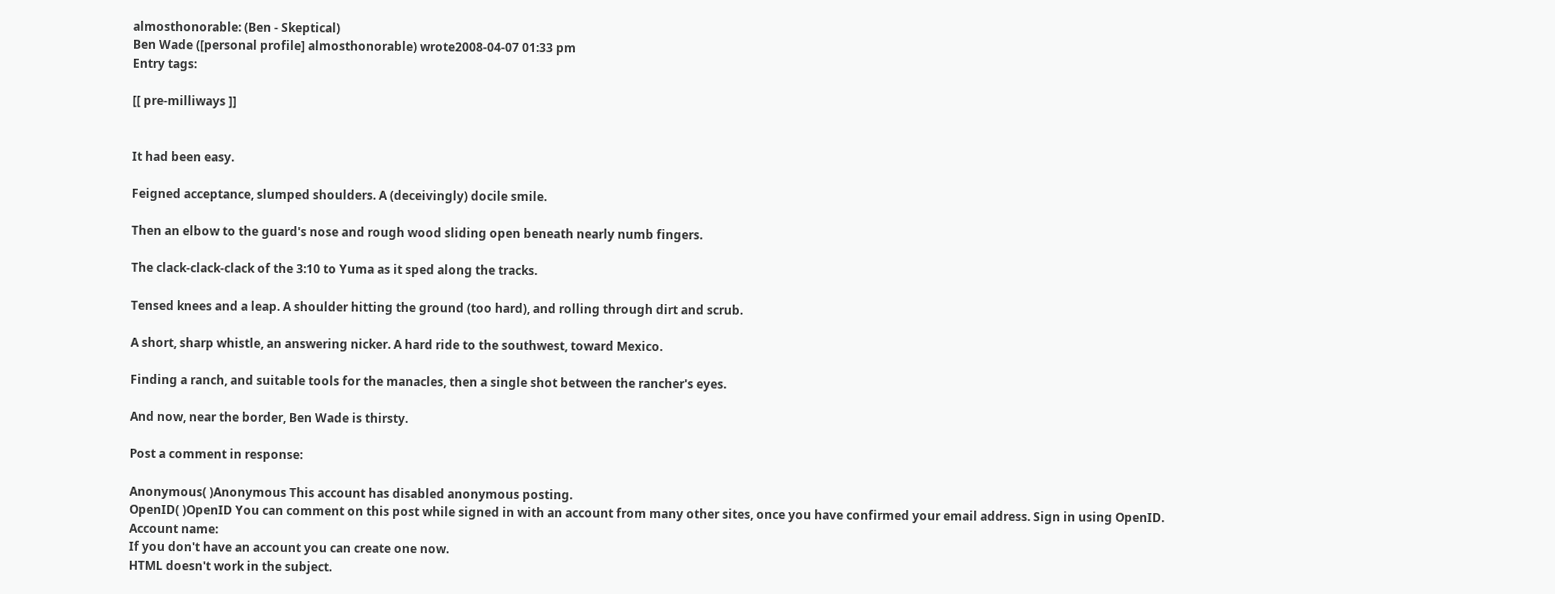almosthonorable: (Ben - Skeptical)
Ben Wade ([personal profile] almosthonorable) wrote2008-04-07 01:33 pm
Entry tags:

[[ pre-milliways ]]


It had been easy.

Feigned acceptance, slumped shoulders. A (deceivingly) docile smile.

Then an elbow to the guard's nose and rough wood sliding open beneath nearly numb fingers.

The clack-clack-clack of the 3:10 to Yuma as it sped along the tracks.

Tensed knees and a leap. A shoulder hitting the ground (too hard), and rolling through dirt and scrub.

A short, sharp whistle, an answering nicker. A hard ride to the southwest, toward Mexico.

Finding a ranch, and suitable tools for the manacles, then a single shot between the rancher's eyes.

And now, near the border, Ben Wade is thirsty.

Post a comment in response:

Anonymous( )Anonymous This account has disabled anonymous posting.
OpenID( )OpenID You can comment on this post while signed in with an account from many other sites, once you have confirmed your email address. Sign in using OpenID.
Account name:
If you don't have an account you can create one now.
HTML doesn't work in the subject.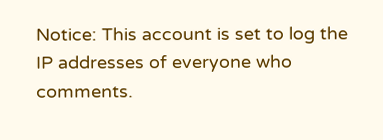Notice: This account is set to log the IP addresses of everyone who comments.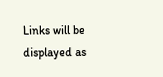Links will be displayed as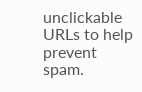unclickable URLs to help prevent spam.